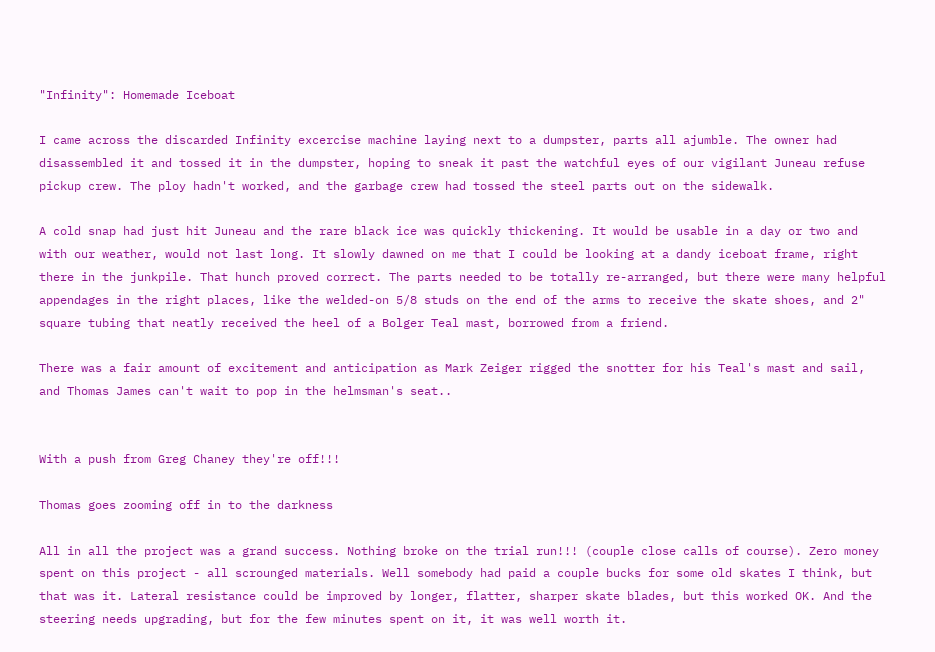"Infinity": Homemade Iceboat

I came across the discarded Infinity excercise machine laying next to a dumpster, parts all ajumble. The owner had disassembled it and tossed it in the dumpster, hoping to sneak it past the watchful eyes of our vigilant Juneau refuse pickup crew. The ploy hadn't worked, and the garbage crew had tossed the steel parts out on the sidewalk.

A cold snap had just hit Juneau and the rare black ice was quickly thickening. It would be usable in a day or two and with our weather, would not last long. It slowly dawned on me that I could be looking at a dandy iceboat frame, right there in the junkpile. That hunch proved correct. The parts needed to be totally re-arranged, but there were many helpful appendages in the right places, like the welded-on 5/8 studs on the end of the arms to receive the skate shoes, and 2" square tubing that neatly received the heel of a Bolger Teal mast, borrowed from a friend.

There was a fair amount of excitement and anticipation as Mark Zeiger rigged the snotter for his Teal's mast and sail, and Thomas James can't wait to pop in the helmsman's seat..


With a push from Greg Chaney they're off!!!

Thomas goes zooming off in to the darkness

All in all the project was a grand success. Nothing broke on the trial run!!! (couple close calls of course). Zero money spent on this project - all scrounged materials. Well somebody had paid a couple bucks for some old skates I think, but that was it. Lateral resistance could be improved by longer, flatter, sharper skate blades, but this worked OK. And the steering needs upgrading, but for the few minutes spent on it, it was well worth it.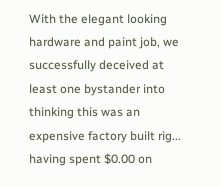With the elegant looking hardware and paint job, we successfully deceived at least one bystander into thinking this was an expensive factory built rig... having spent $0.00 on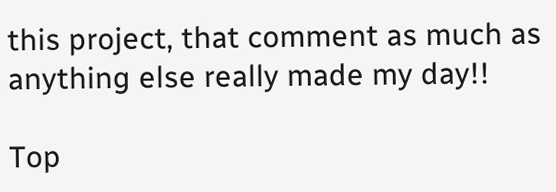this project, that comment as much as anything else really made my day!!

Top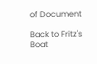of Document

Back to Fritz's Boat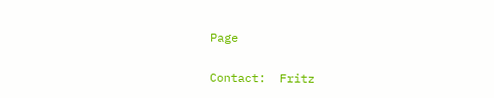Page

Contact:  Fritz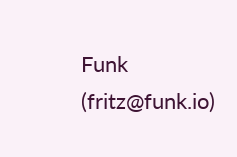Funk (fritz@funk.io)